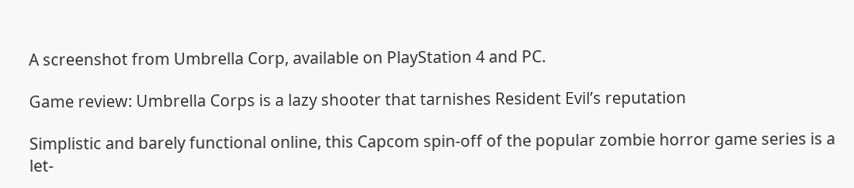A screenshot from Umbrella Corp, available on PlayStation 4 and PC.

Game review: Umbrella Corps is a lazy shooter that tarnishes Resident Evil’s reputation

Simplistic and barely functional online, this Capcom spin-off of the popular zombie horror game series is a let-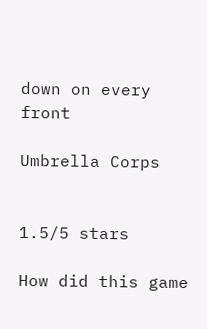down on every front

Umbrella Corps


1.5/5 stars

How did this game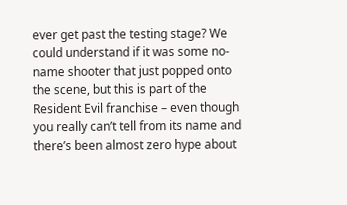ever get past the testing stage? We could understand if it was some no-name shooter that just popped onto the scene, but this is part of the Resident Evil franchise – even though you really can’t tell from its name and there’s been almost zero hype about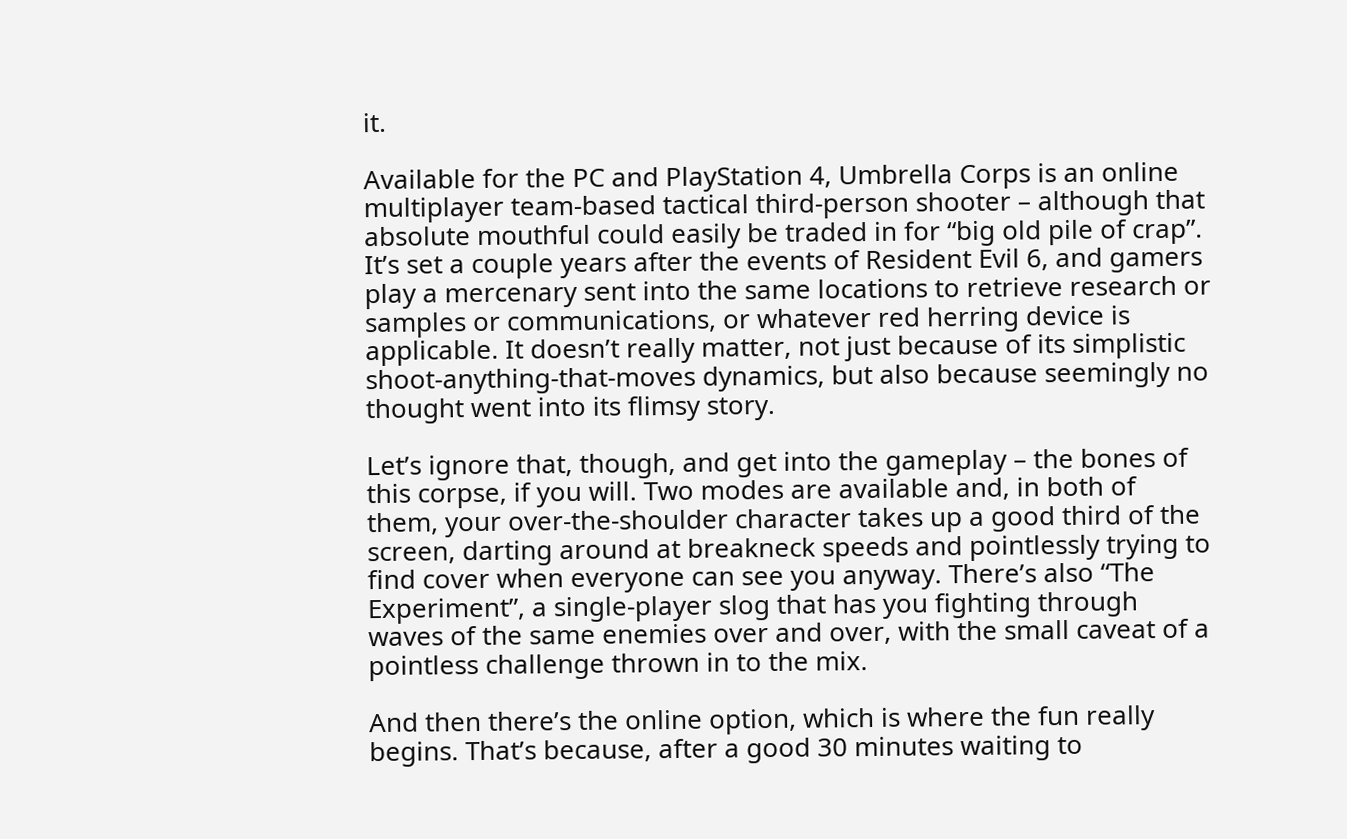it.

Available for the PC and PlayStation 4, Umbrella Corps is an online multiplayer team-based tactical third-person shooter – although that absolute mouthful could easily be traded in for “big old pile of crap”. It’s set a couple years after the events of Resident Evil 6, and gamers play a mercenary sent into the same locations to retrieve research or samples or communications, or whatever red herring device is applicable. It doesn’t really matter, not just because of its simplistic shoot-anything-that-moves dynamics, but also because seemingly no thought went into its flimsy story.

Let’s ignore that, though, and get into the gameplay – the bones of this corpse, if you will. Two modes are available and, in both of them, your over-the-shoulder character takes up a good third of the screen, darting around at breakneck speeds and pointlessly trying to find cover when everyone can see you anyway. There’s also “The Experiment”, a single-player slog that has you fighting through waves of the same enemies over and over, with the small caveat of a pointless challenge thrown in to the mix.

And then there’s the online option, which is where the fun really begins. That’s because, after a good 30 minutes waiting to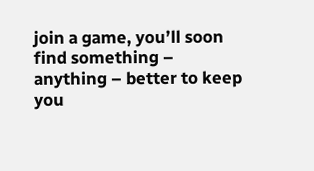join a game, you’ll soon find something – anything – better to keep you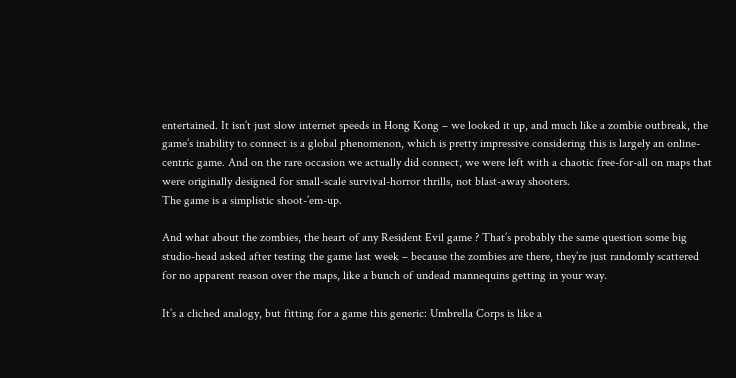entertained. It isn’t just slow internet speeds in Hong Kong – we looked it up, and much like a zombie outbreak, the game’s inability to connect is a global phenomenon, which is pretty impressive considering this is largely an online-centric game. And on the rare occasion we actually did connect, we were left with a chaotic free-for-all on maps that were originally designed for small-scale survival-horror thrills, not blast-away shooters.
The game is a simplistic shoot-’em-up.

And what about the zombies, the heart of any Resident Evil game ? That’s probably the same question some big studio-head asked after testing the game last week – because the zombies are there, they’re just randomly scattered for no apparent reason over the maps, like a bunch of undead mannequins getting in your way.

It’s a cliched analogy, but fitting for a game this generic: Umbrella Corps is like a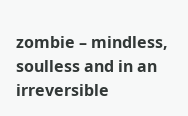zombie – mindless, soulless and in an irreversible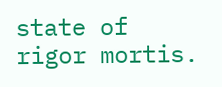state of rigor mortis.